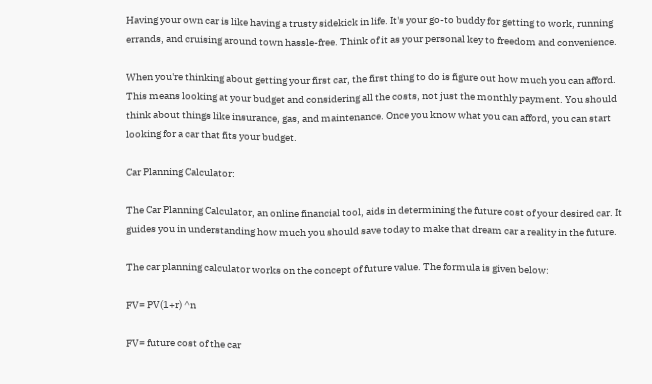Having your own car is like having a trusty sidekick in life. It's your go-to buddy for getting to work, running errands, and cruising around town hassle-free. Think of it as your personal key to freedom and convenience.

When you're thinking about getting your first car, the first thing to do is figure out how much you can afford. This means looking at your budget and considering all the costs, not just the monthly payment. You should think about things like insurance, gas, and maintenance. Once you know what you can afford, you can start looking for a car that fits your budget.

Car Planning Calculator:

The Car Planning Calculator, an online financial tool, aids in determining the future cost of your desired car. It guides you in understanding how much you should save today to make that dream car a reality in the future.

The car planning calculator works on the concept of future value. The formula is given below:

FV= PV(1+r) ^n

FV= future cost of the car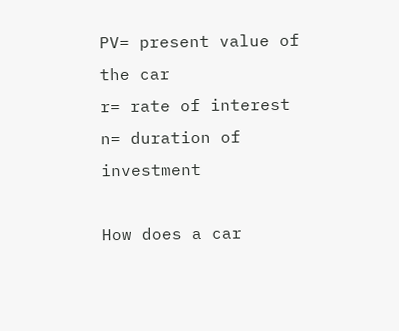PV= present value of the car
r= rate of interest
n= duration of investment

How does a car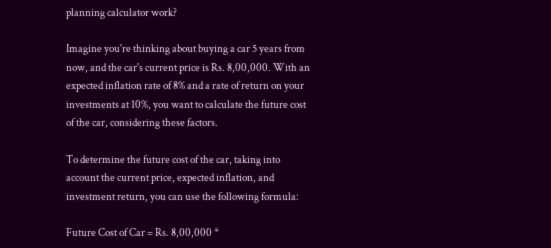planning calculator work?

Imagine you're thinking about buying a car 5 years from now, and the car's current price is Rs. 8,00,000. With an expected inflation rate of 8% and a rate of return on your investments at 10%, you want to calculate the future cost of the car, considering these factors.

To determine the future cost of the car, taking into account the current price, expected inflation, and investment return, you can use the following formula:

Future Cost of Car = Rs. 8,00,000 *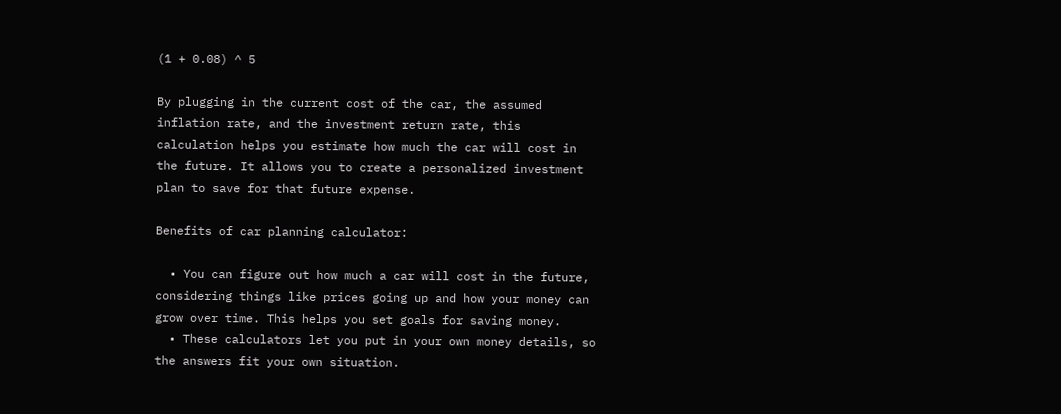(1 + 0.08) ^ 5

By plugging in the current cost of the car, the assumed inflation rate, and the investment return rate, this calculation helps you estimate how much the car will cost in the future. It allows you to create a personalized investment plan to save for that future expense.

Benefits of car planning calculator:

  • You can figure out how much a car will cost in the future, considering things like prices going up and how your money can grow over time. This helps you set goals for saving money.
  • These calculators let you put in your own money details, so the answers fit your own situation.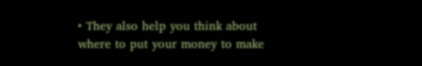• They also help you think about where to put your money to make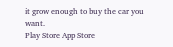it grow enough to buy the car you want.
Play Store App Store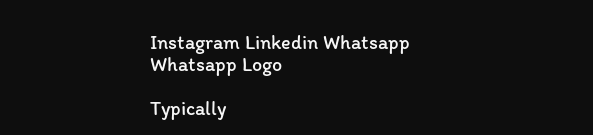Instagram Linkedin Whatsapp
Whatsapp Logo

Typically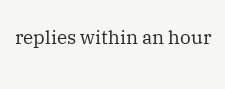replies within an hour